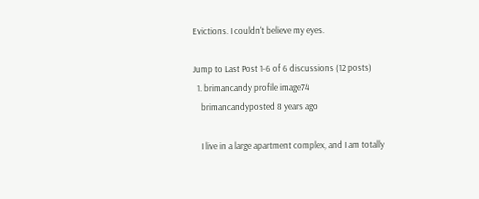Evictions. I couldn't believe my eyes.

Jump to Last Post 1-6 of 6 discussions (12 posts)
  1. brimancandy profile image74
    brimancandyposted 8 years ago

    I live in a large apartment complex, and I am totally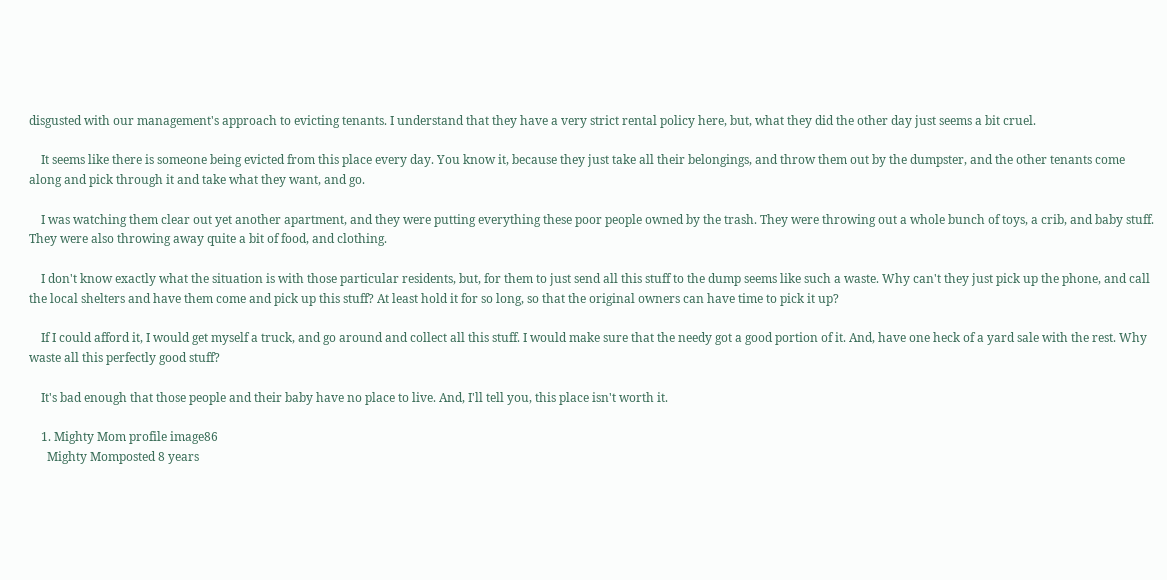disgusted with our management's approach to evicting tenants. I understand that they have a very strict rental policy here, but, what they did the other day just seems a bit cruel.

    It seems like there is someone being evicted from this place every day. You know it, because they just take all their belongings, and throw them out by the dumpster, and the other tenants come along and pick through it and take what they want, and go.

    I was watching them clear out yet another apartment, and they were putting everything these poor people owned by the trash. They were throwing out a whole bunch of toys, a crib, and baby stuff. They were also throwing away quite a bit of food, and clothing.

    I don't know exactly what the situation is with those particular residents, but, for them to just send all this stuff to the dump seems like such a waste. Why can't they just pick up the phone, and call the local shelters and have them come and pick up this stuff? At least hold it for so long, so that the original owners can have time to pick it up?

    If I could afford it, I would get myself a truck, and go around and collect all this stuff. I would make sure that the needy got a good portion of it. And, have one heck of a yard sale with the rest. Why waste all this perfectly good stuff?

    It's bad enough that those people and their baby have no place to live. And, I'll tell you, this place isn't worth it.

    1. Mighty Mom profile image86
      Mighty Momposted 8 years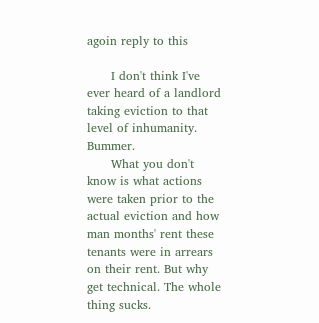agoin reply to this

      I don't think I've ever heard of a landlord taking eviction to that level of inhumanity. Bummer.
      What you don't know is what actions were taken prior to the actual eviction and how man months' rent these tenants were in arrears on their rent. But why get technical. The whole thing sucks.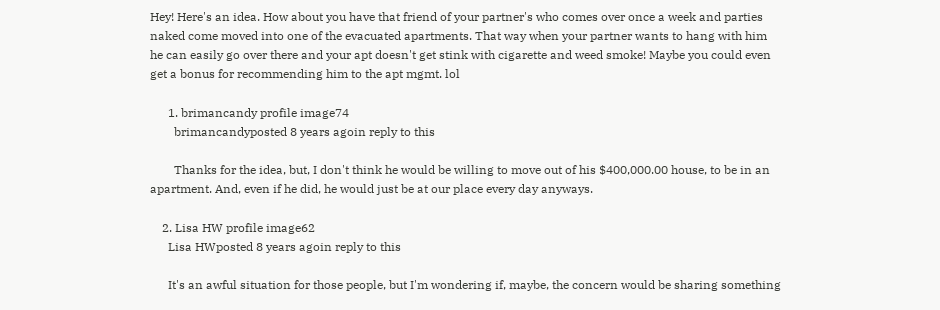Hey! Here's an idea. How about you have that friend of your partner's who comes over once a week and parties naked come moved into one of the evacuated apartments. That way when your partner wants to hang with him he can easily go over there and your apt doesn't get stink with cigarette and weed smoke! Maybe you could even get a bonus for recommending him to the apt mgmt. lol

      1. brimancandy profile image74
        brimancandyposted 8 years agoin reply to this

        Thanks for the idea, but, I don't think he would be willing to move out of his $400,000.00 house, to be in an apartment. And, even if he did, he would just be at our place every day anyways.

    2. Lisa HW profile image62
      Lisa HWposted 8 years agoin reply to this

      It's an awful situation for those people, but I'm wondering if, maybe, the concern would be sharing something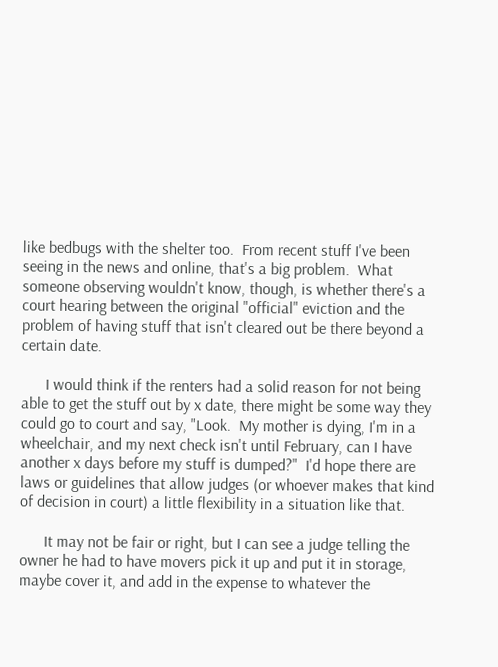like bedbugs with the shelter too.  From recent stuff I've been seeing in the news and online, that's a big problem.  What someone observing wouldn't know, though, is whether there's a court hearing between the original "official" eviction and the problem of having stuff that isn't cleared out be there beyond a certain date.

      I would think if the renters had a solid reason for not being able to get the stuff out by x date, there might be some way they could go to court and say, "Look.  My mother is dying, I'm in a wheelchair, and my next check isn't until February, can I have another x days before my stuff is dumped?"  I'd hope there are laws or guidelines that allow judges (or whoever makes that kind of decision in court) a little flexibility in a situation like that.

      It may not be fair or right, but I can see a judge telling the owner he had to have movers pick it up and put it in storage, maybe cover it, and add in the expense to whatever the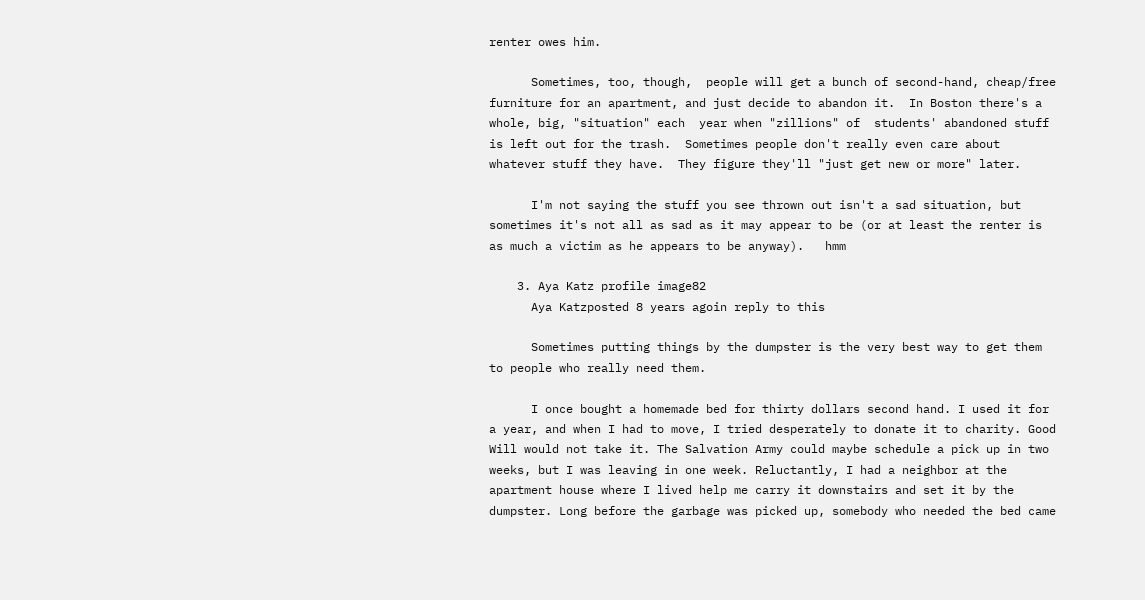renter owes him.

      Sometimes, too, though,  people will get a bunch of second-hand, cheap/free furniture for an apartment, and just decide to abandon it.  In Boston there's a whole, big, "situation" each  year when "zillions" of  students' abandoned stuff is left out for the trash.  Sometimes people don't really even care about whatever stuff they have.  They figure they'll "just get new or more" later.

      I'm not saying the stuff you see thrown out isn't a sad situation, but sometimes it's not all as sad as it may appear to be (or at least the renter is as much a victim as he appears to be anyway).   hmm

    3. Aya Katz profile image82
      Aya Katzposted 8 years agoin reply to this

      Sometimes putting things by the dumpster is the very best way to get them to people who really need them.

      I once bought a homemade bed for thirty dollars second hand. I used it for a year, and when I had to move, I tried desperately to donate it to charity. Good Will would not take it. The Salvation Army could maybe schedule a pick up in two weeks, but I was leaving in one week. Reluctantly, I had a neighbor at the apartment house where I lived help me carry it downstairs and set it by the dumpster. Long before the garbage was picked up, somebody who needed the bed came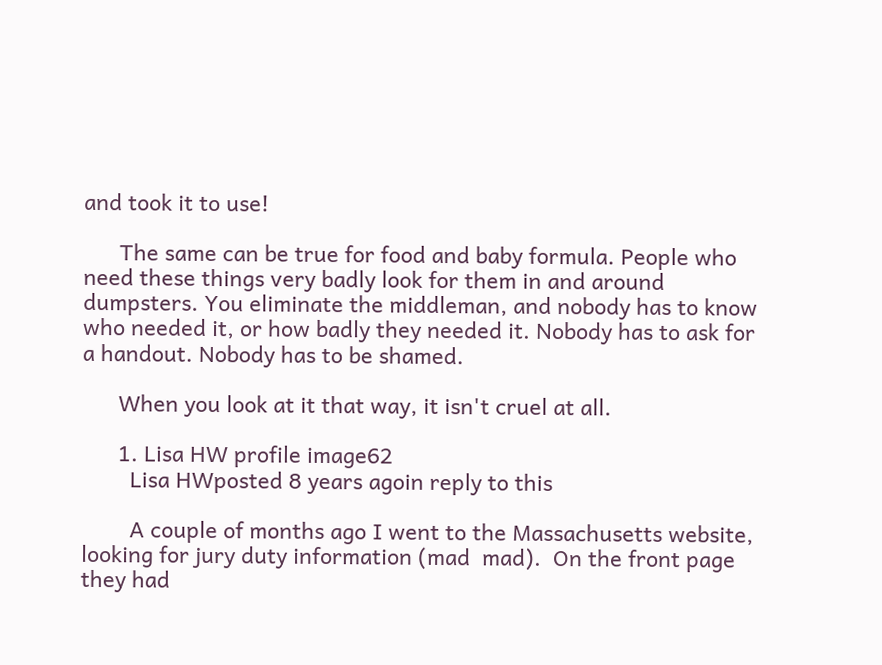and took it to use!

      The same can be true for food and baby formula. People who need these things very badly look for them in and around dumpsters. You eliminate the middleman, and nobody has to know who needed it, or how badly they needed it. Nobody has to ask for a handout. Nobody has to be shamed.

      When you look at it that way, it isn't cruel at all.

      1. Lisa HW profile image62
        Lisa HWposted 8 years agoin reply to this

        A couple of months ago I went to the Massachusetts website, looking for jury duty information (mad  mad).  On the front page they had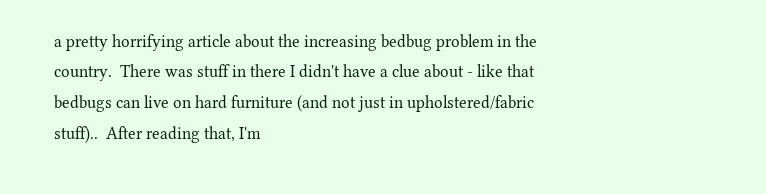a pretty horrifying article about the increasing bedbug problem in the country.  There was stuff in there I didn't have a clue about - like that bedbugs can live on hard furniture (and not just in upholstered/fabric stuff)..  After reading that, I'm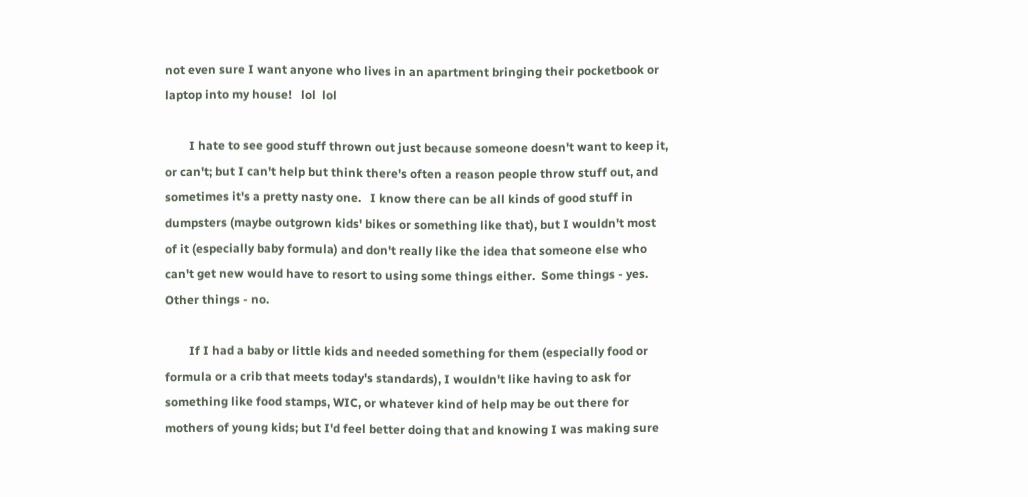not even sure I want anyone who lives in an apartment bringing their pocketbook or laptop into my house!   lol  lol

        I hate to see good stuff thrown out just because someone doesn't want to keep it, or can't; but I can't help but think there's often a reason people throw stuff out, and sometimes it's a pretty nasty one.   I know there can be all kinds of good stuff in dumpsters (maybe outgrown kids' bikes or something like that), but I wouldn't most of it (especially baby formula) and don't really like the idea that someone else who can't get new would have to resort to using some things either.  Some things - yes.  Other things - no.

        If I had a baby or little kids and needed something for them (especially food or formula or a crib that meets today's standards), I wouldn't like having to ask for something like food stamps, WIC, or whatever kind of help may be out there for mothers of young kids; but I'd feel better doing that and knowing I was making sure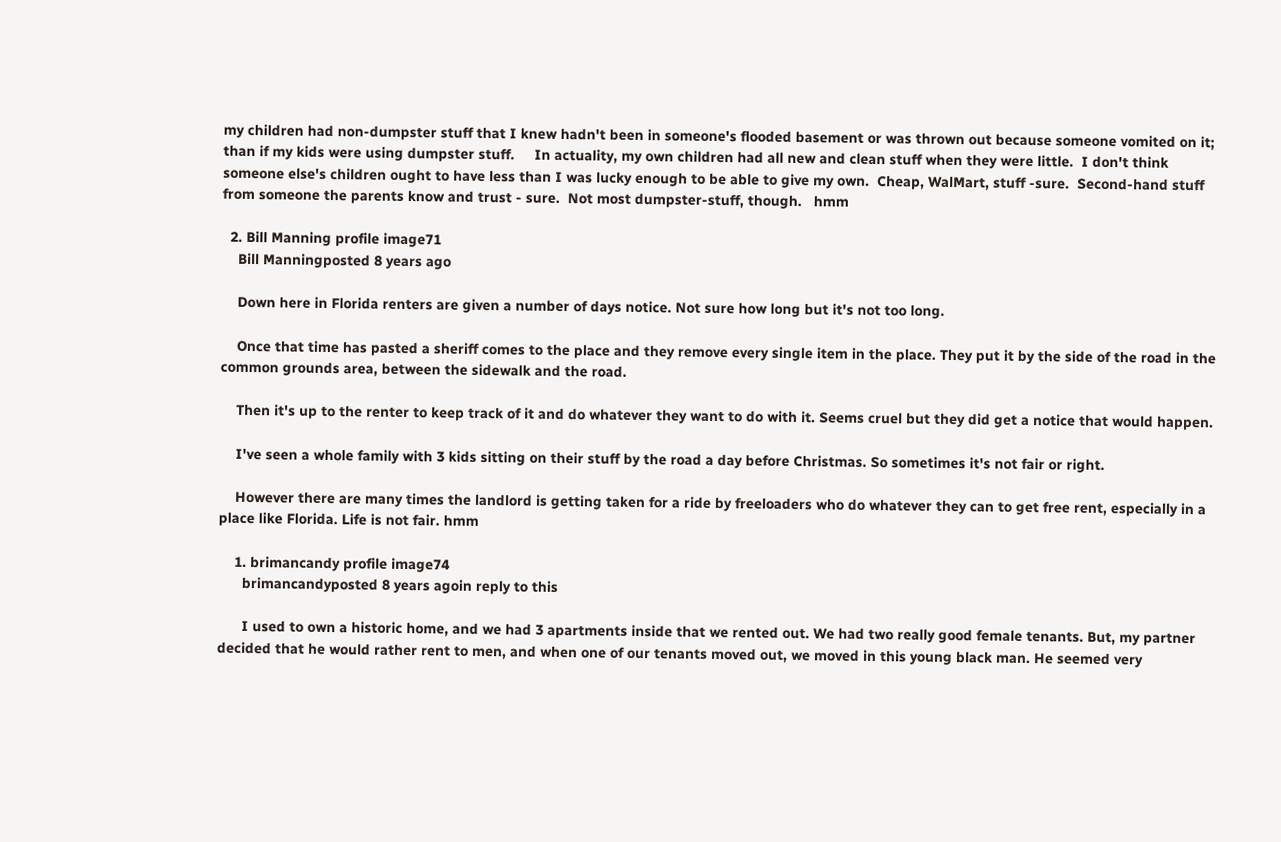my children had non-dumpster stuff that I knew hadn't been in someone's flooded basement or was thrown out because someone vomited on it; than if my kids were using dumpster stuff.     In actuality, my own children had all new and clean stuff when they were little.  I don't think someone else's children ought to have less than I was lucky enough to be able to give my own.  Cheap, WalMart, stuff -sure.  Second-hand stuff from someone the parents know and trust - sure.  Not most dumpster-stuff, though.   hmm

  2. Bill Manning profile image71
    Bill Manningposted 8 years ago

    Down here in Florida renters are given a number of days notice. Not sure how long but it's not too long.

    Once that time has pasted a sheriff comes to the place and they remove every single item in the place. They put it by the side of the road in the common grounds area, between the sidewalk and the road.

    Then it's up to the renter to keep track of it and do whatever they want to do with it. Seems cruel but they did get a notice that would happen.

    I've seen a whole family with 3 kids sitting on their stuff by the road a day before Christmas. So sometimes it's not fair or right.

    However there are many times the landlord is getting taken for a ride by freeloaders who do whatever they can to get free rent, especially in a place like Florida. Life is not fair. hmm

    1. brimancandy profile image74
      brimancandyposted 8 years agoin reply to this

      I used to own a historic home, and we had 3 apartments inside that we rented out. We had two really good female tenants. But, my partner decided that he would rather rent to men, and when one of our tenants moved out, we moved in this young black man. He seemed very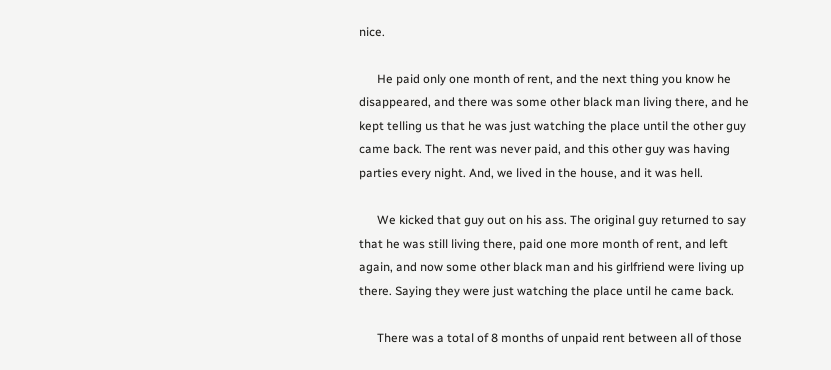nice.

      He paid only one month of rent, and the next thing you know he disappeared, and there was some other black man living there, and he kept telling us that he was just watching the place until the other guy came back. The rent was never paid, and this other guy was having parties every night. And, we lived in the house, and it was hell.

      We kicked that guy out on his ass. The original guy returned to say that he was still living there, paid one more month of rent, and left again, and now some other black man and his girlfriend were living up there. Saying they were just watching the place until he came back.

      There was a total of 8 months of unpaid rent between all of those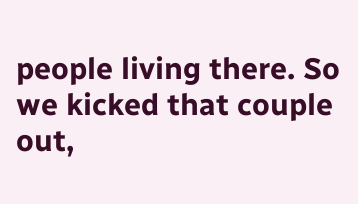people living there. So we kicked that couple out,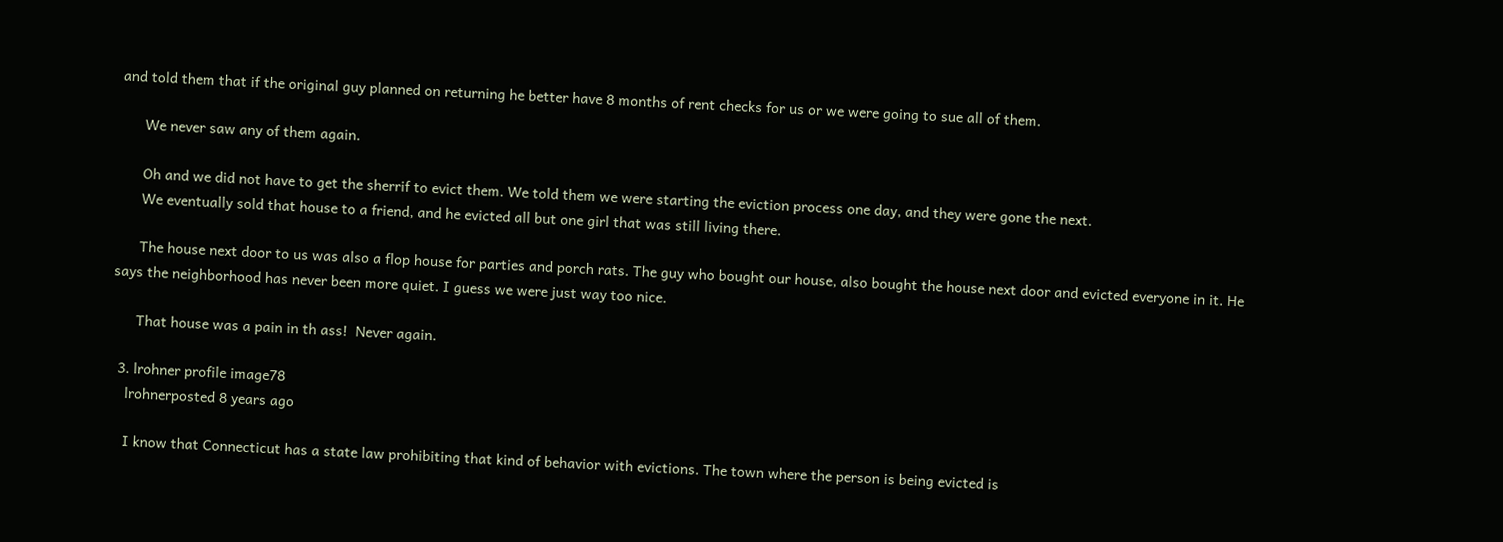and told them that if the original guy planned on returning he better have 8 months of rent checks for us or we were going to sue all of them.

      We never saw any of them again.

      Oh and we did not have to get the sherrif to evict them. We told them we were starting the eviction process one day, and they were gone the next.
      We eventually sold that house to a friend, and he evicted all but one girl that was still living there.

      The house next door to us was also a flop house for parties and porch rats. The guy who bought our house, also bought the house next door and evicted everyone in it. He says the neighborhood has never been more quiet. I guess we were just way too nice.

      That house was a pain in th ass!  Never again.

  3. lrohner profile image78
    lrohnerposted 8 years ago

    I know that Connecticut has a state law prohibiting that kind of behavior with evictions. The town where the person is being evicted is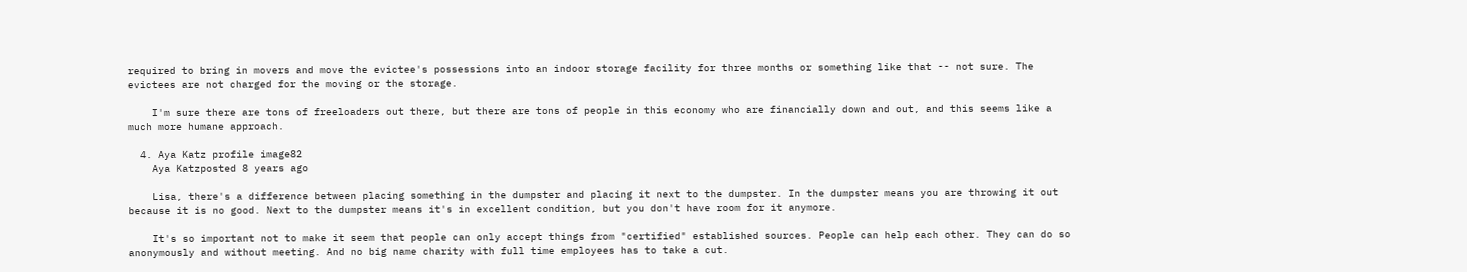required to bring in movers and move the evictee's possessions into an indoor storage facility for three months or something like that -- not sure. The evictees are not charged for the moving or the storage.

    I'm sure there are tons of freeloaders out there, but there are tons of people in this economy who are financially down and out, and this seems like a much more humane approach.

  4. Aya Katz profile image82
    Aya Katzposted 8 years ago

    Lisa, there's a difference between placing something in the dumpster and placing it next to the dumpster. In the dumpster means you are throwing it out because it is no good. Next to the dumpster means it's in excellent condition, but you don't have room for it anymore.

    It's so important not to make it seem that people can only accept things from "certified" established sources. People can help each other. They can do so anonymously and without meeting. And no big name charity with full time employees has to take a cut.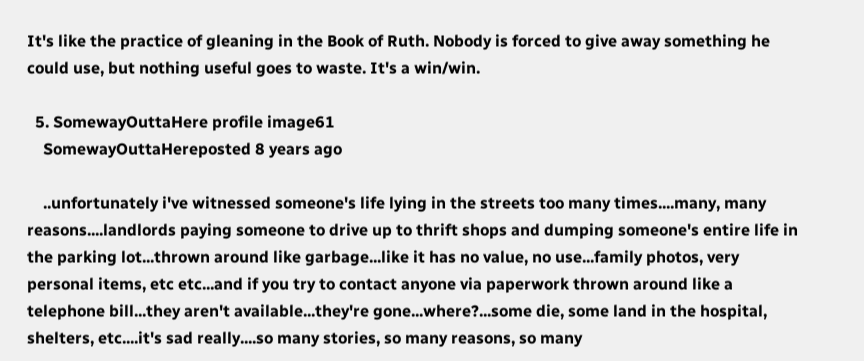It's like the practice of gleaning in the Book of Ruth. Nobody is forced to give away something he could use, but nothing useful goes to waste. It's a win/win.

  5. SomewayOuttaHere profile image61
    SomewayOuttaHereposted 8 years ago

    ..unfortunately i've witnessed someone's life lying in the streets too many times....many, many reasons....landlords paying someone to drive up to thrift shops and dumping someone's entire life in the parking lot...thrown around like garbage...like it has no value, no use...family photos, very personal items, etc etc...and if you try to contact anyone via paperwork thrown around like a telephone bill...they aren't available...they're gone...where?...some die, some land in the hospital, shelters, etc....it's sad really....so many stories, so many reasons, so many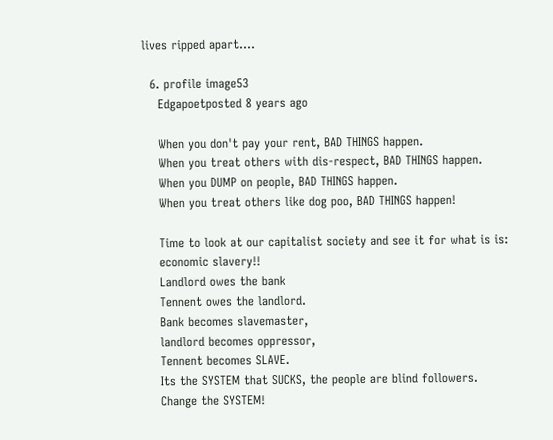lives ripped apart....

  6. profile image53
    Edgapoetposted 8 years ago

    When you don't pay your rent, BAD THINGS happen.
    When you treat others with dis-respect, BAD THINGS happen.
    When you DUMP on people, BAD THINGS happen.
    When you treat others like dog poo, BAD THINGS happen!

    Time to look at our capitalist society and see it for what is is:
    economic slavery!!
    Landlord owes the bank
    Tennent owes the landlord.
    Bank becomes slavemaster,
    landlord becomes oppressor,
    Tennent becomes SLAVE.
    Its the SYSTEM that SUCKS, the people are blind followers.
    Change the SYSTEM!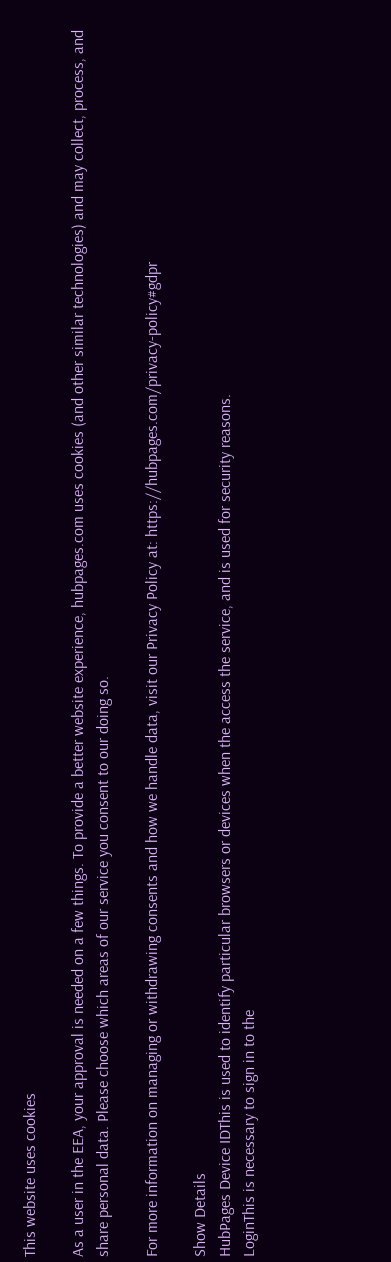This website uses cookies

As a user in the EEA, your approval is needed on a few things. To provide a better website experience, hubpages.com uses cookies (and other similar technologies) and may collect, process, and share personal data. Please choose which areas of our service you consent to our doing so.

For more information on managing or withdrawing consents and how we handle data, visit our Privacy Policy at: https://hubpages.com/privacy-policy#gdpr

Show Details
HubPages Device IDThis is used to identify particular browsers or devices when the access the service, and is used for security reasons.
LoginThis is necessary to sign in to the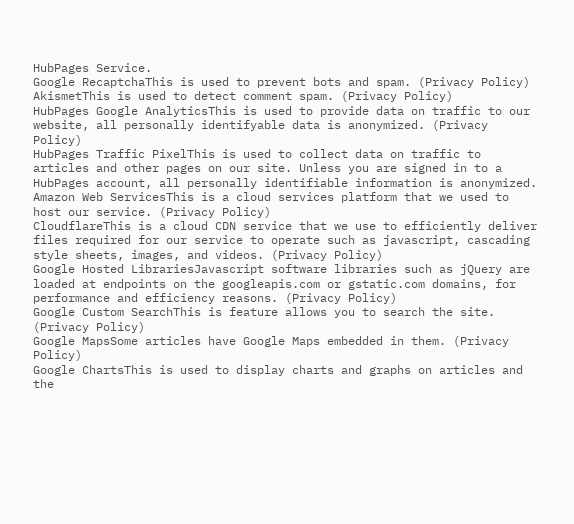HubPages Service.
Google RecaptchaThis is used to prevent bots and spam. (Privacy Policy)
AkismetThis is used to detect comment spam. (Privacy Policy)
HubPages Google AnalyticsThis is used to provide data on traffic to our website, all personally identifyable data is anonymized. (Privacy Policy)
HubPages Traffic PixelThis is used to collect data on traffic to articles and other pages on our site. Unless you are signed in to a HubPages account, all personally identifiable information is anonymized.
Amazon Web ServicesThis is a cloud services platform that we used to host our service. (Privacy Policy)
CloudflareThis is a cloud CDN service that we use to efficiently deliver files required for our service to operate such as javascript, cascading style sheets, images, and videos. (Privacy Policy)
Google Hosted LibrariesJavascript software libraries such as jQuery are loaded at endpoints on the googleapis.com or gstatic.com domains, for performance and efficiency reasons. (Privacy Policy)
Google Custom SearchThis is feature allows you to search the site. (Privacy Policy)
Google MapsSome articles have Google Maps embedded in them. (Privacy Policy)
Google ChartsThis is used to display charts and graphs on articles and the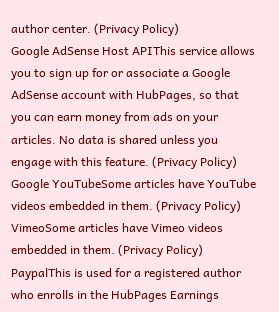author center. (Privacy Policy)
Google AdSense Host APIThis service allows you to sign up for or associate a Google AdSense account with HubPages, so that you can earn money from ads on your articles. No data is shared unless you engage with this feature. (Privacy Policy)
Google YouTubeSome articles have YouTube videos embedded in them. (Privacy Policy)
VimeoSome articles have Vimeo videos embedded in them. (Privacy Policy)
PaypalThis is used for a registered author who enrolls in the HubPages Earnings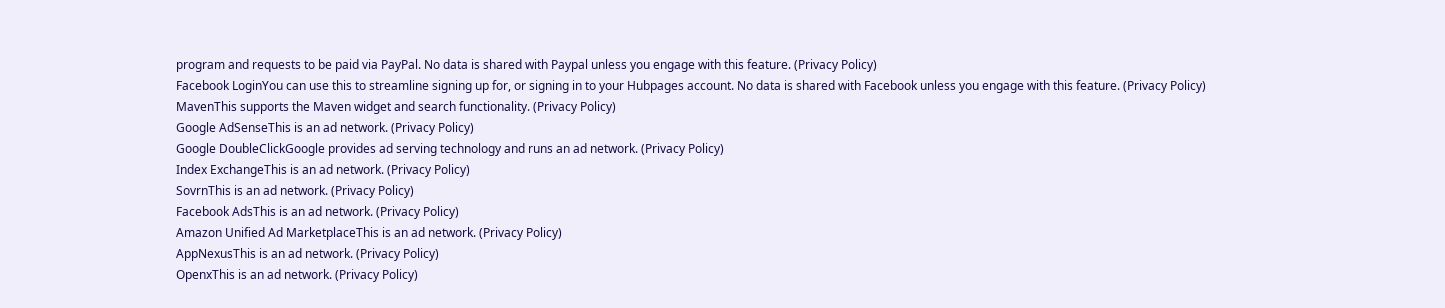program and requests to be paid via PayPal. No data is shared with Paypal unless you engage with this feature. (Privacy Policy)
Facebook LoginYou can use this to streamline signing up for, or signing in to your Hubpages account. No data is shared with Facebook unless you engage with this feature. (Privacy Policy)
MavenThis supports the Maven widget and search functionality. (Privacy Policy)
Google AdSenseThis is an ad network. (Privacy Policy)
Google DoubleClickGoogle provides ad serving technology and runs an ad network. (Privacy Policy)
Index ExchangeThis is an ad network. (Privacy Policy)
SovrnThis is an ad network. (Privacy Policy)
Facebook AdsThis is an ad network. (Privacy Policy)
Amazon Unified Ad MarketplaceThis is an ad network. (Privacy Policy)
AppNexusThis is an ad network. (Privacy Policy)
OpenxThis is an ad network. (Privacy Policy)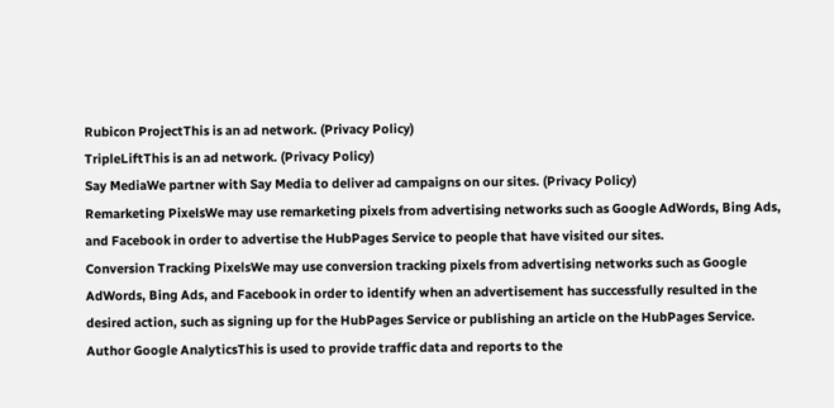Rubicon ProjectThis is an ad network. (Privacy Policy)
TripleLiftThis is an ad network. (Privacy Policy)
Say MediaWe partner with Say Media to deliver ad campaigns on our sites. (Privacy Policy)
Remarketing PixelsWe may use remarketing pixels from advertising networks such as Google AdWords, Bing Ads, and Facebook in order to advertise the HubPages Service to people that have visited our sites.
Conversion Tracking PixelsWe may use conversion tracking pixels from advertising networks such as Google AdWords, Bing Ads, and Facebook in order to identify when an advertisement has successfully resulted in the desired action, such as signing up for the HubPages Service or publishing an article on the HubPages Service.
Author Google AnalyticsThis is used to provide traffic data and reports to the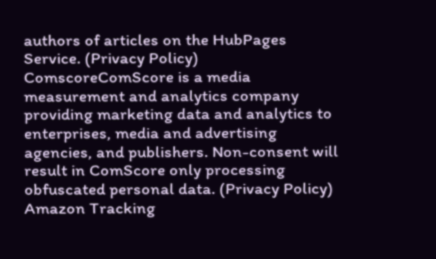authors of articles on the HubPages Service. (Privacy Policy)
ComscoreComScore is a media measurement and analytics company providing marketing data and analytics to enterprises, media and advertising agencies, and publishers. Non-consent will result in ComScore only processing obfuscated personal data. (Privacy Policy)
Amazon Tracking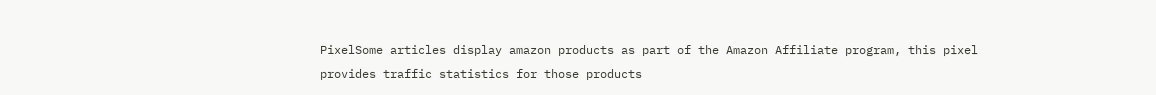PixelSome articles display amazon products as part of the Amazon Affiliate program, this pixel provides traffic statistics for those products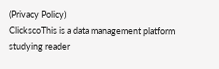(Privacy Policy)
ClickscoThis is a data management platform studying reader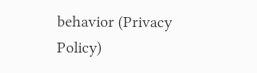behavior (Privacy Policy)